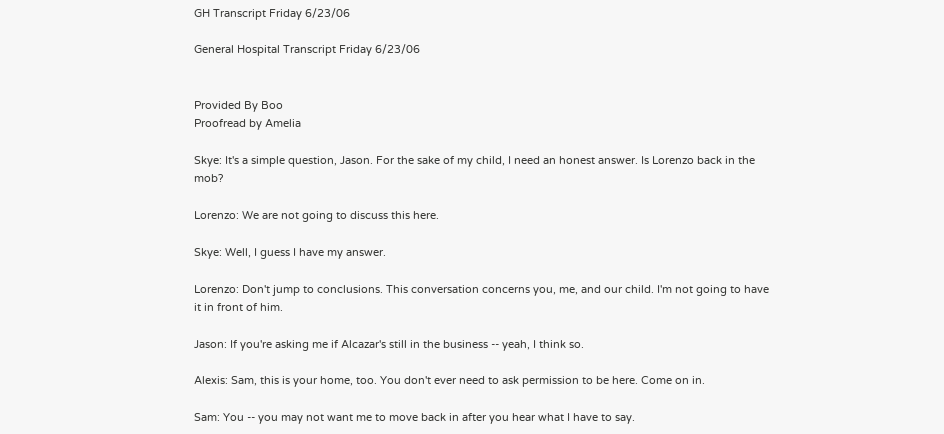GH Transcript Friday 6/23/06

General Hospital Transcript Friday 6/23/06


Provided By Boo
Proofread by Amelia

Skye: It's a simple question, Jason. For the sake of my child, I need an honest answer. Is Lorenzo back in the mob?

Lorenzo: We are not going to discuss this here.

Skye: Well, I guess I have my answer.

Lorenzo: Don't jump to conclusions. This conversation concerns you, me, and our child. I'm not going to have it in front of him.

Jason: If you're asking me if Alcazar's still in the business -- yeah, I think so.

Alexis: Sam, this is your home, too. You don't ever need to ask permission to be here. Come on in.

Sam: You -- you may not want me to move back in after you hear what I have to say.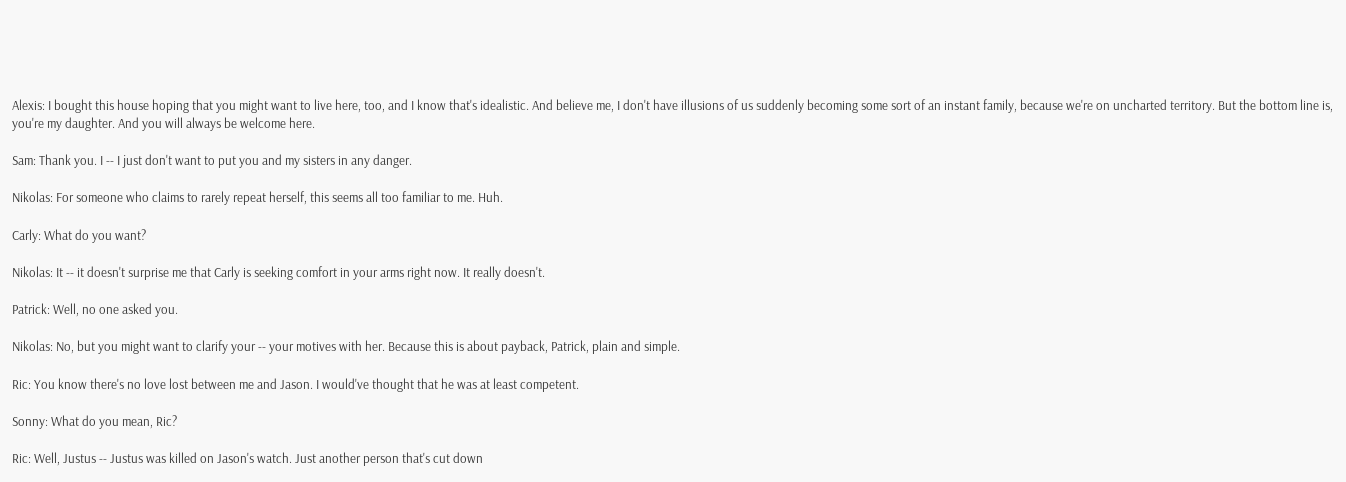Alexis: I bought this house hoping that you might want to live here, too, and I know that's idealistic. And believe me, I don't have illusions of us suddenly becoming some sort of an instant family, because we're on uncharted territory. But the bottom line is, you're my daughter. And you will always be welcome here.

Sam: Thank you. I -- I just don't want to put you and my sisters in any danger.

Nikolas: For someone who claims to rarely repeat herself, this seems all too familiar to me. Huh.

Carly: What do you want?

Nikolas: It -- it doesn't surprise me that Carly is seeking comfort in your arms right now. It really doesn't.

Patrick: Well, no one asked you.

Nikolas: No, but you might want to clarify your -- your motives with her. Because this is about payback, Patrick, plain and simple.

Ric: You know there's no love lost between me and Jason. I would've thought that he was at least competent.

Sonny: What do you mean, Ric?

Ric: Well, Justus -- Justus was killed on Jason's watch. Just another person that's cut down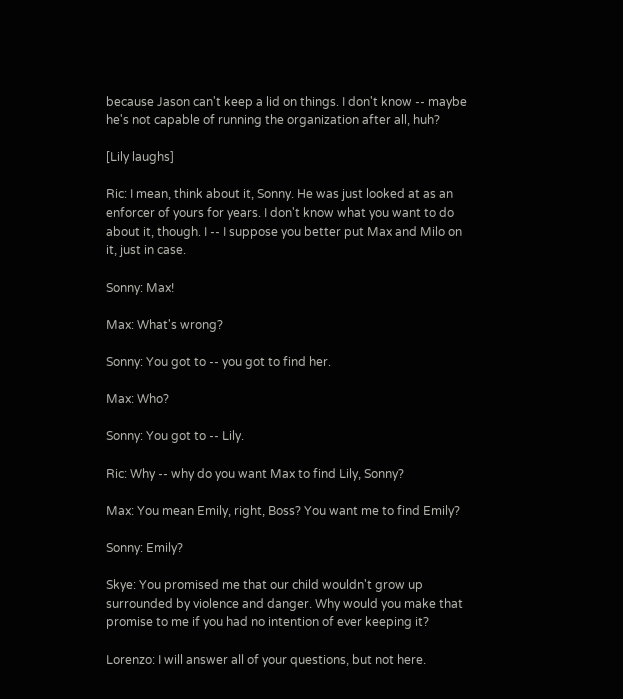because Jason can't keep a lid on things. I don't know -- maybe he's not capable of running the organization after all, huh?

[Lily laughs]

Ric: I mean, think about it, Sonny. He was just looked at as an enforcer of yours for years. I don't know what you want to do about it, though. I -- I suppose you better put Max and Milo on it, just in case.

Sonny: Max!

Max: What's wrong?

Sonny: You got to -- you got to find her.

Max: Who?

Sonny: You got to -- Lily.

Ric: Why -- why do you want Max to find Lily, Sonny?

Max: You mean Emily, right, Boss? You want me to find Emily?

Sonny: Emily?

Skye: You promised me that our child wouldn't grow up surrounded by violence and danger. Why would you make that promise to me if you had no intention of ever keeping it?

Lorenzo: I will answer all of your questions, but not here.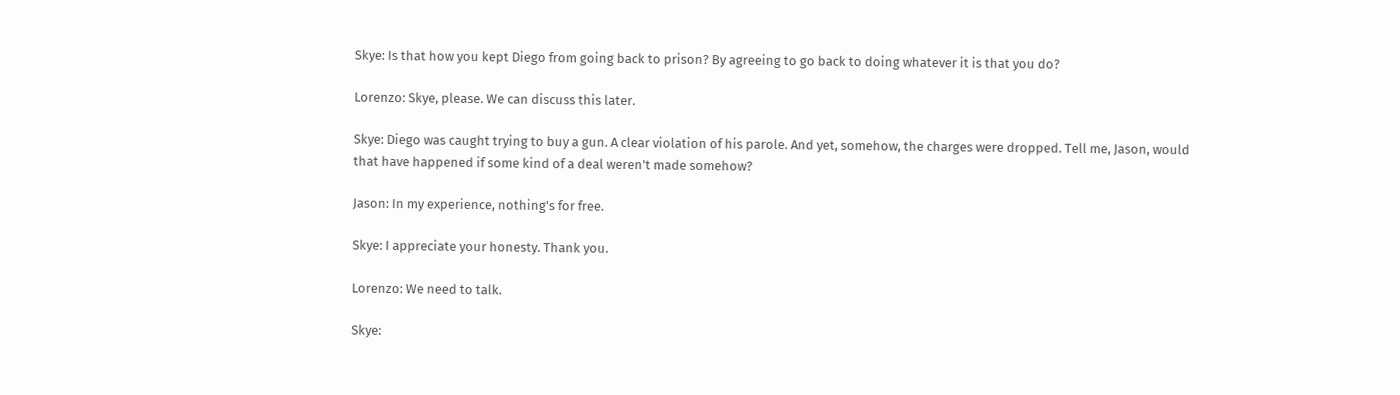Skye: Is that how you kept Diego from going back to prison? By agreeing to go back to doing whatever it is that you do?

Lorenzo: Skye, please. We can discuss this later.

Skye: Diego was caught trying to buy a gun. A clear violation of his parole. And yet, somehow, the charges were dropped. Tell me, Jason, would that have happened if some kind of a deal weren't made somehow?

Jason: In my experience, nothing's for free.

Skye: I appreciate your honesty. Thank you.

Lorenzo: We need to talk.

Skye: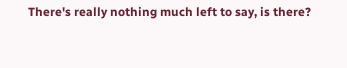There's really nothing much left to say, is there?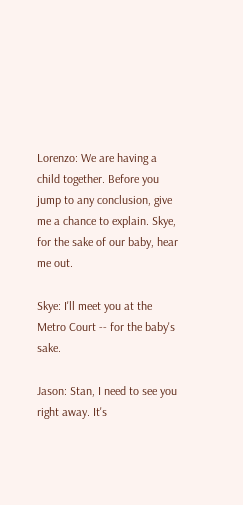Lorenzo: We are having a child together. Before you jump to any conclusion, give me a chance to explain. Skye, for the sake of our baby, hear me out.

Skye: I'll meet you at the Metro Court -- for the baby's sake.

Jason: Stan, I need to see you right away. It's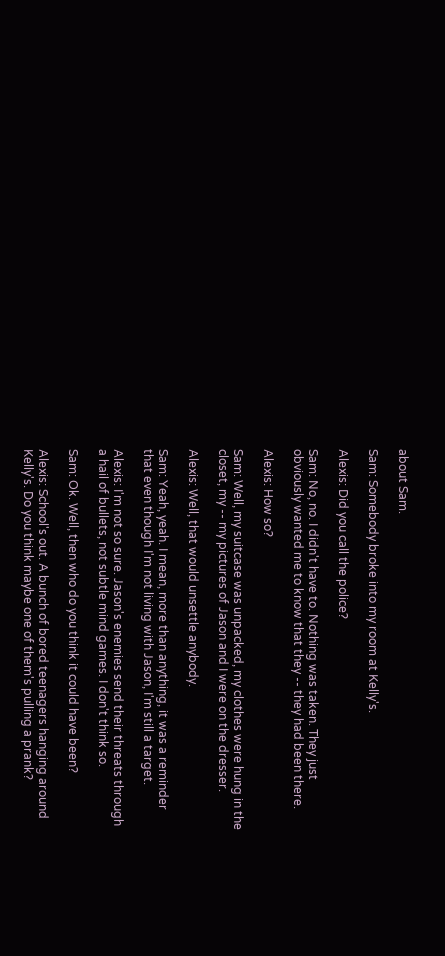about Sam.

Sam: Somebody broke into my room at Kelly's.

Alexis: Did you call the police?

Sam: No, no. I didn't have to. Nothing was taken. They just obviously wanted me to know that they -- they had been there.

Alexis: How so?

Sam: Well, my suitcase was unpacked, my clothes were hung in the closet, my -- my pictures of Jason and I were on the dresser.

Alexis: Well, that would unsettle anybody.

Sam: Yeah, yeah. I mean, more than anything, it was a reminder that even though I'm not living with Jason, I'm still a target.

Alexis: I'm not so sure. Jason's enemies send their threats through a hail of bullets, not subtle mind games. I don't think so.

Sam: Ok. Well, then who do you think it could have been?

Alexis: School's out. A bunch of bored teenagers hanging around Kelly's. Do you think maybe one of them's pulling a prank?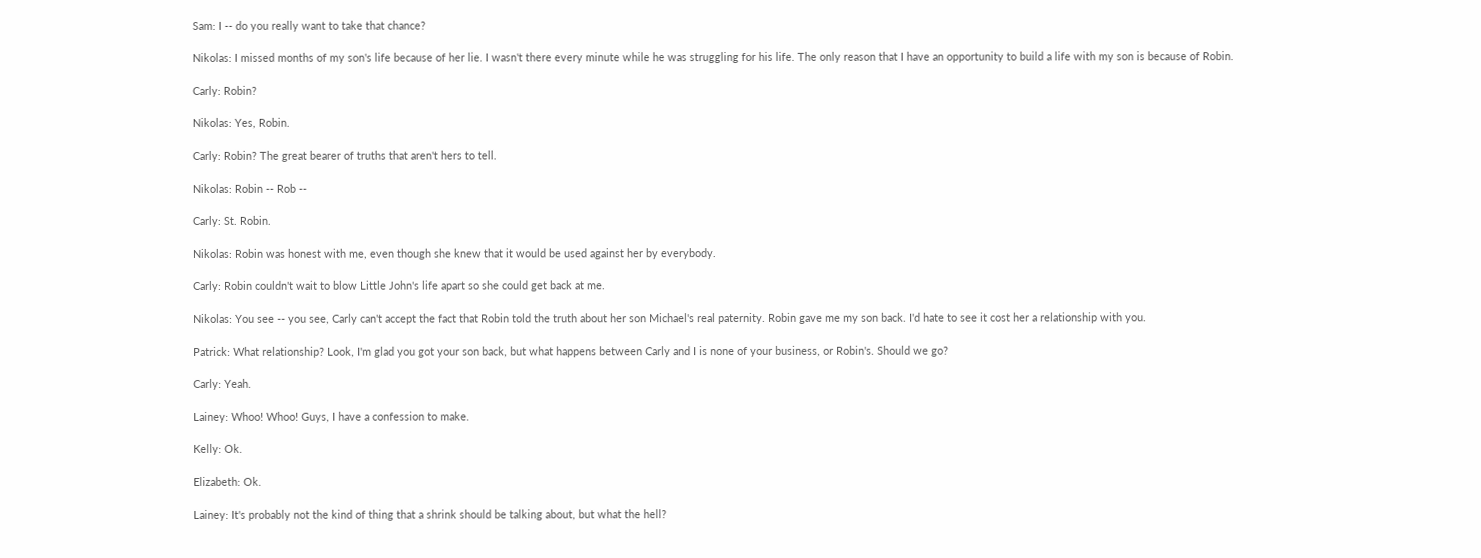Sam: I -- do you really want to take that chance?

Nikolas: I missed months of my son's life because of her lie. I wasn't there every minute while he was struggling for his life. The only reason that I have an opportunity to build a life with my son is because of Robin.

Carly: Robin?

Nikolas: Yes, Robin.

Carly: Robin? The great bearer of truths that aren't hers to tell.

Nikolas: Robin -- Rob --

Carly: St. Robin.

Nikolas: Robin was honest with me, even though she knew that it would be used against her by everybody.

Carly: Robin couldn't wait to blow Little John's life apart so she could get back at me.

Nikolas: You see -- you see, Carly can't accept the fact that Robin told the truth about her son Michael's real paternity. Robin gave me my son back. I'd hate to see it cost her a relationship with you.

Patrick: What relationship? Look, I'm glad you got your son back, but what happens between Carly and I is none of your business, or Robin's. Should we go?

Carly: Yeah.

Lainey: Whoo! Whoo! Guys, I have a confession to make.

Kelly: Ok.

Elizabeth: Ok.

Lainey: It's probably not the kind of thing that a shrink should be talking about, but what the hell?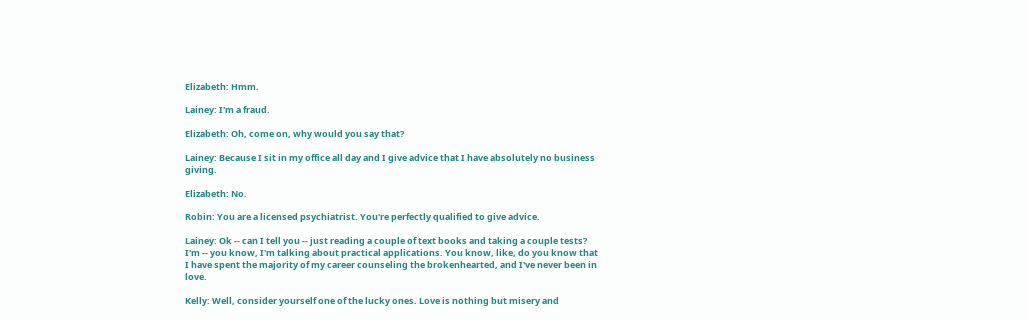Elizabeth: Hmm.

Lainey: I'm a fraud.

Elizabeth: Oh, come on, why would you say that?

Lainey: Because I sit in my office all day and I give advice that I have absolutely no business giving.

Elizabeth: No.

Robin: You are a licensed psychiatrist. You're perfectly qualified to give advice.

Lainey: Ok -- can I tell you -- just reading a couple of text books and taking a couple tests? I'm -- you know, I'm talking about practical applications. You know, like, do you know that I have spent the majority of my career counseling the brokenhearted, and I've never been in love.

Kelly: Well, consider yourself one of the lucky ones. Love is nothing but misery and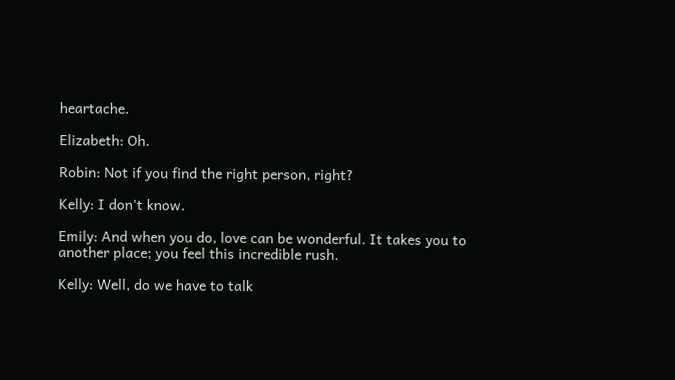heartache.

Elizabeth: Oh.

Robin: Not if you find the right person, right?

Kelly: I don't know.

Emily: And when you do, love can be wonderful. It takes you to another place; you feel this incredible rush.

Kelly: Well, do we have to talk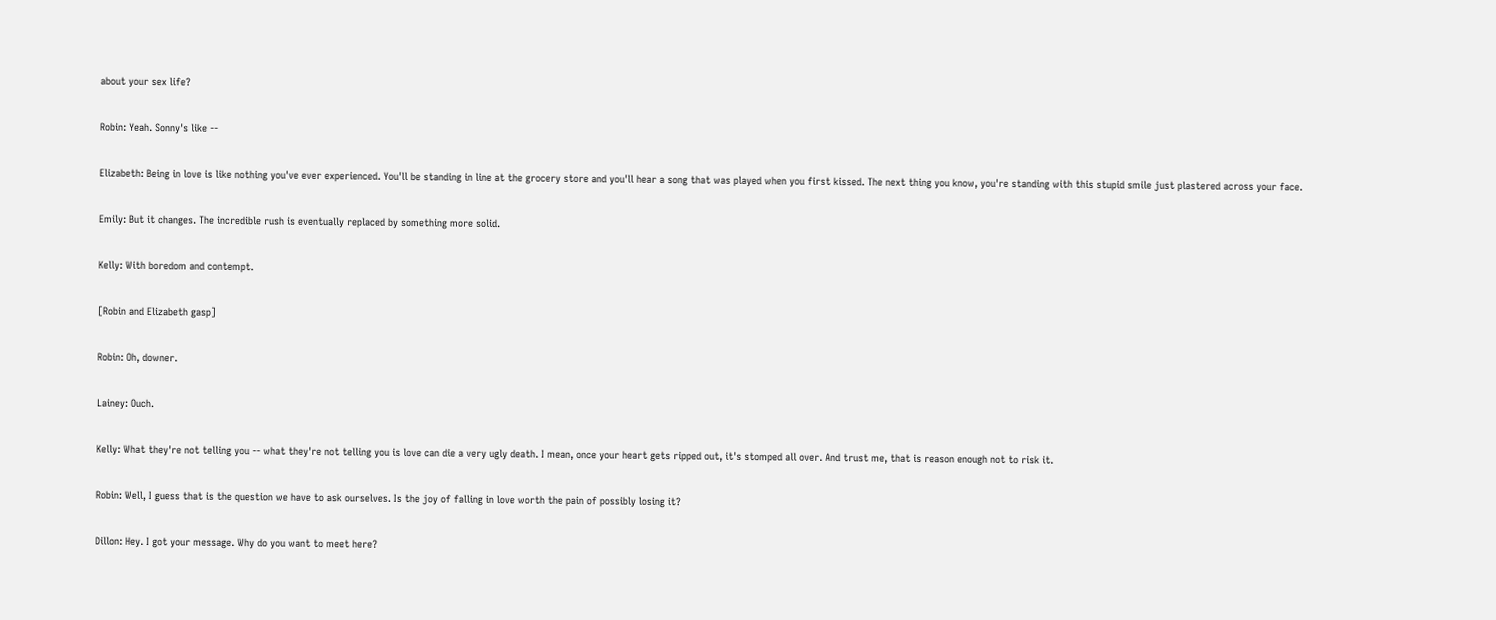about your sex life?

Robin: Yeah. Sonny's like --

Elizabeth: Being in love is like nothing you've ever experienced. You'll be standing in line at the grocery store and you'll hear a song that was played when you first kissed. The next thing you know, you're standing with this stupid smile just plastered across your face.

Emily: But it changes. The incredible rush is eventually replaced by something more solid.

Kelly: With boredom and contempt.

[Robin and Elizabeth gasp]

Robin: Oh, downer.

Lainey: Ouch.

Kelly: What they're not telling you -- what they're not telling you is love can die a very ugly death. I mean, once your heart gets ripped out, it's stomped all over. And trust me, that is reason enough not to risk it.

Robin: Well, I guess that is the question we have to ask ourselves. Is the joy of falling in love worth the pain of possibly losing it?

Dillon: Hey. I got your message. Why do you want to meet here?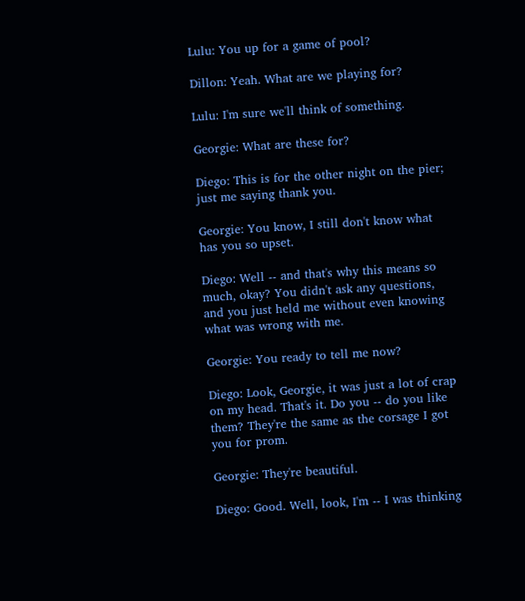Lulu: You up for a game of pool?

Dillon: Yeah. What are we playing for?

Lulu: I'm sure we'll think of something.

Georgie: What are these for?

Diego: This is for the other night on the pier; just me saying thank you.

Georgie: You know, I still don't know what has you so upset.

Diego: Well -- and that's why this means so much, okay? You didn't ask any questions, and you just held me without even knowing what was wrong with me.

Georgie: You ready to tell me now?

Diego: Look, Georgie, it was just a lot of crap on my head. That's it. Do you -- do you like them? They're the same as the corsage I got you for prom.

Georgie: They're beautiful.

Diego: Good. Well, look, I'm -- I was thinking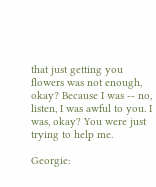that just getting you flowers was not enough, okay? Because I was -- no, listen, I was awful to you. I was, okay? You were just trying to help me.

Georgie: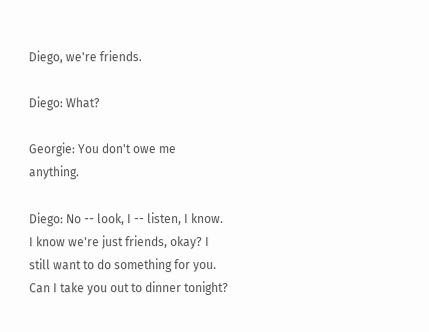Diego, we're friends.

Diego: What?

Georgie: You don't owe me anything.

Diego: No -- look, I -- listen, I know. I know we're just friends, okay? I still want to do something for you. Can I take you out to dinner tonight?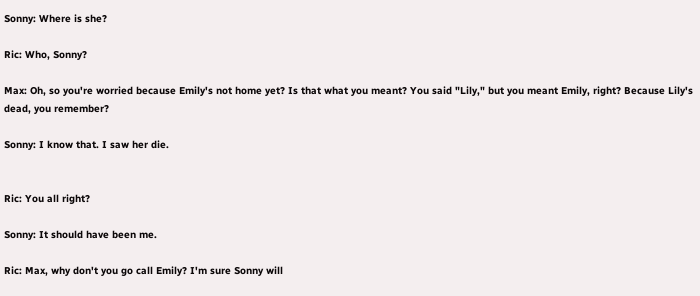Sonny: Where is she?

Ric: Who, Sonny?

Max: Oh, so you're worried because Emily's not home yet? Is that what you meant? You said "Lily," but you meant Emily, right? Because Lily's dead, you remember?

Sonny: I know that. I saw her die.


Ric: You all right?

Sonny: It should have been me.

Ric: Max, why don't you go call Emily? I'm sure Sonny will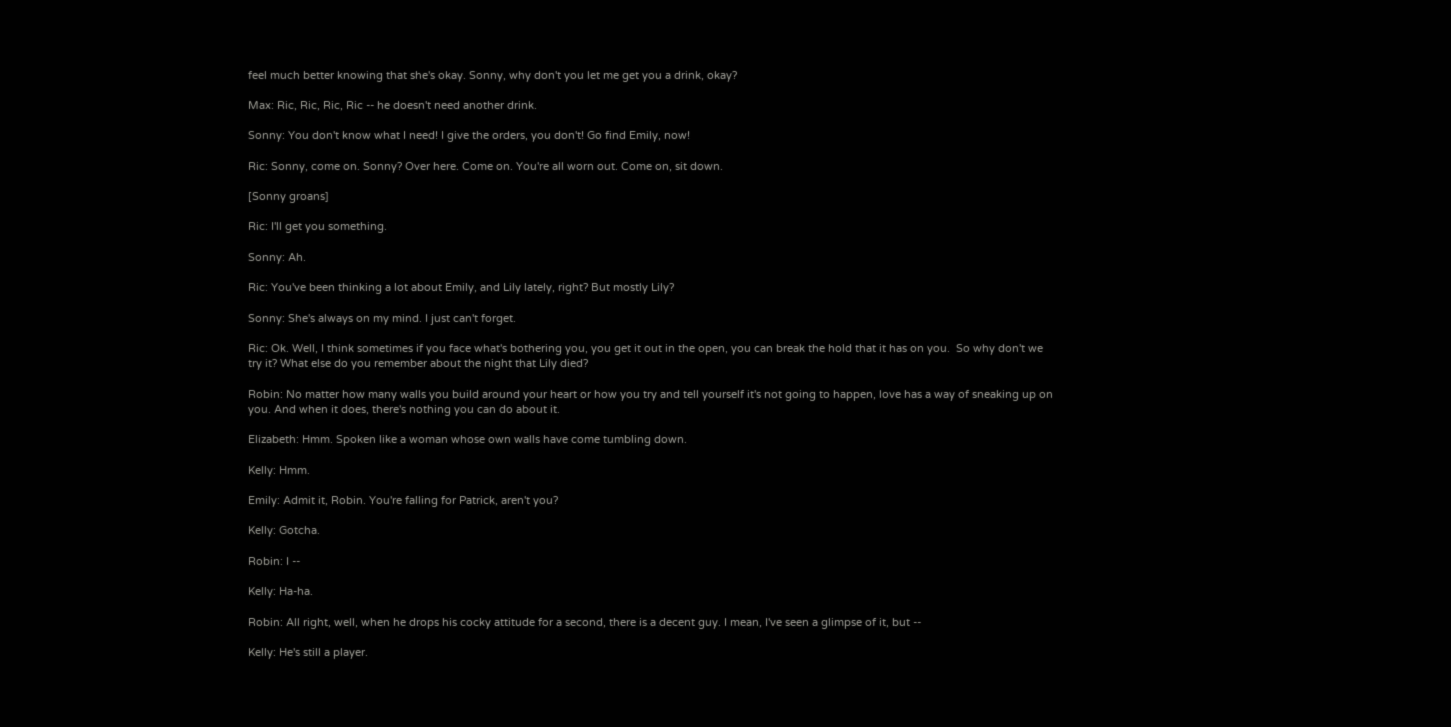feel much better knowing that she's okay. Sonny, why don't you let me get you a drink, okay?

Max: Ric, Ric, Ric, Ric -- he doesn't need another drink.

Sonny: You don't know what I need! I give the orders, you don't! Go find Emily, now!

Ric: Sonny, come on. Sonny? Over here. Come on. You're all worn out. Come on, sit down.

[Sonny groans]

Ric: I'll get you something.

Sonny: Ah.

Ric: You've been thinking a lot about Emily, and Lily lately, right? But mostly Lily?

Sonny: She's always on my mind. I just can't forget.

Ric: Ok. Well, I think sometimes if you face what's bothering you, you get it out in the open, you can break the hold that it has on you.  So why don't we try it? What else do you remember about the night that Lily died?

Robin: No matter how many walls you build around your heart or how you try and tell yourself it's not going to happen, love has a way of sneaking up on you. And when it does, there's nothing you can do about it.

Elizabeth: Hmm. Spoken like a woman whose own walls have come tumbling down.

Kelly: Hmm.

Emily: Admit it, Robin. You're falling for Patrick, aren't you?

Kelly: Gotcha.

Robin: I --

Kelly: Ha-ha.

Robin: All right, well, when he drops his cocky attitude for a second, there is a decent guy. I mean, I've seen a glimpse of it, but --

Kelly: He's still a player.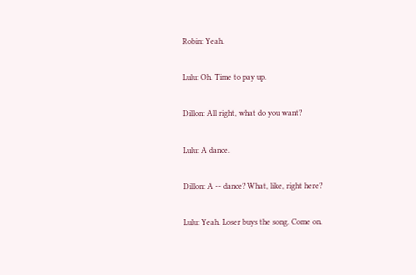Robin: Yeah.

Lulu: Oh. Time to pay up.

Dillon: All right, what do you want?

Lulu: A dance.

Dillon: A -- dance? What, like, right here?

Lulu: Yeah. Loser buys the song. Come on.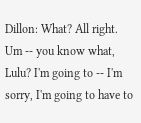Dillon: What? All right. Um -- you know what, Lulu? I'm going to -- I'm sorry, I'm going to have to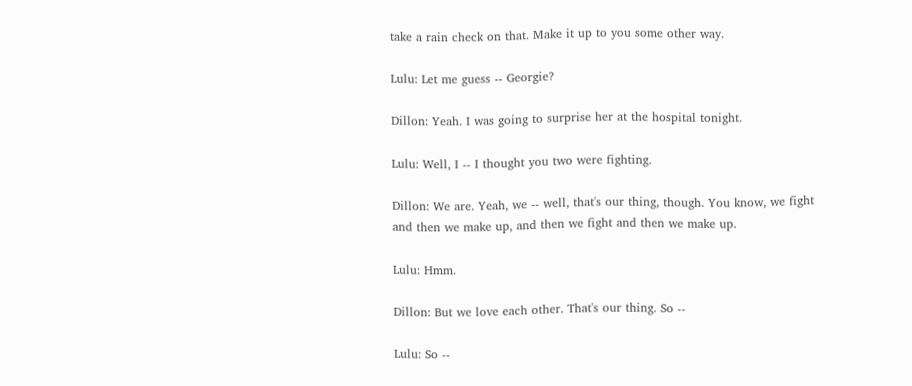take a rain check on that. Make it up to you some other way.

Lulu: Let me guess -- Georgie?

Dillon: Yeah. I was going to surprise her at the hospital tonight.

Lulu: Well, I -- I thought you two were fighting.

Dillon: We are. Yeah, we -- well, that's our thing, though. You know, we fight and then we make up, and then we fight and then we make up.

Lulu: Hmm.

Dillon: But we love each other. That's our thing. So --

Lulu: So --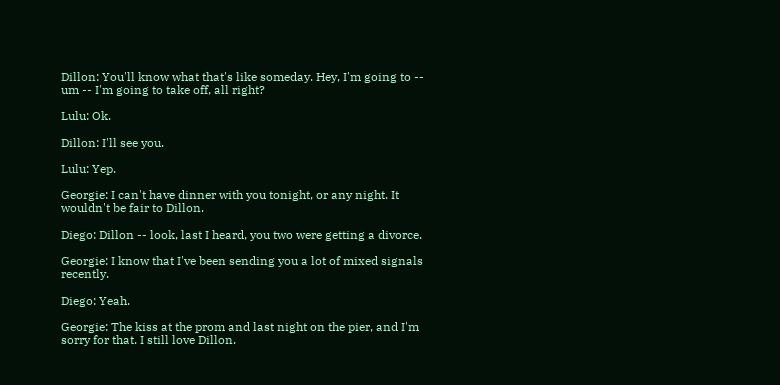Dillon: You'll know what that's like someday. Hey, I'm going to -- um -- I'm going to take off, all right?

Lulu: Ok.

Dillon: I'll see you.

Lulu: Yep.

Georgie: I can't have dinner with you tonight, or any night. It wouldn't be fair to Dillon.

Diego: Dillon -- look, last I heard, you two were getting a divorce.

Georgie: I know that I've been sending you a lot of mixed signals recently.

Diego: Yeah.

Georgie: The kiss at the prom and last night on the pier, and I'm sorry for that. I still love Dillon.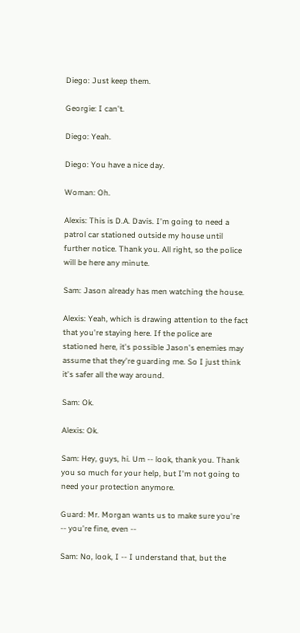Diego: Just keep them.

Georgie: I can't.

Diego: Yeah.

Diego: You have a nice day.

Woman: Oh.

Alexis: This is D.A. Davis. I'm going to need a patrol car stationed outside my house until further notice. Thank you. All right, so the police will be here any minute.

Sam: Jason already has men watching the house.

Alexis: Yeah, which is drawing attention to the fact that you're staying here. If the police are stationed here, it's possible Jason's enemies may assume that they're guarding me. So I just think it's safer all the way around.

Sam: Ok.

Alexis: Ok.

Sam: Hey, guys, hi. Um -- look, thank you. Thank you so much for your help, but I'm not going to need your protection anymore.

Guard: Mr. Morgan wants us to make sure you're -- you're fine, even --

Sam: No, look, I -- I understand that, but the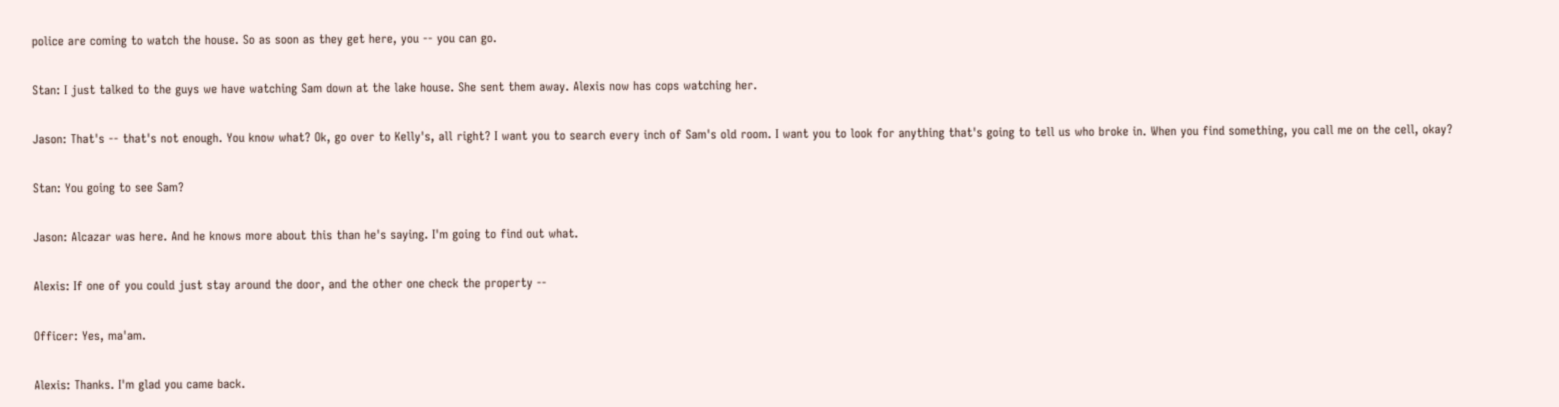police are coming to watch the house. So as soon as they get here, you -- you can go.

Stan: I just talked to the guys we have watching Sam down at the lake house. She sent them away. Alexis now has cops watching her.

Jason: That's -- that's not enough. You know what? Ok, go over to Kelly's, all right? I want you to search every inch of Sam's old room. I want you to look for anything that's going to tell us who broke in. When you find something, you call me on the cell, okay?

Stan: You going to see Sam?

Jason: Alcazar was here. And he knows more about this than he's saying. I'm going to find out what.

Alexis: If one of you could just stay around the door, and the other one check the property --

Officer: Yes, ma'am.

Alexis: Thanks. I'm glad you came back.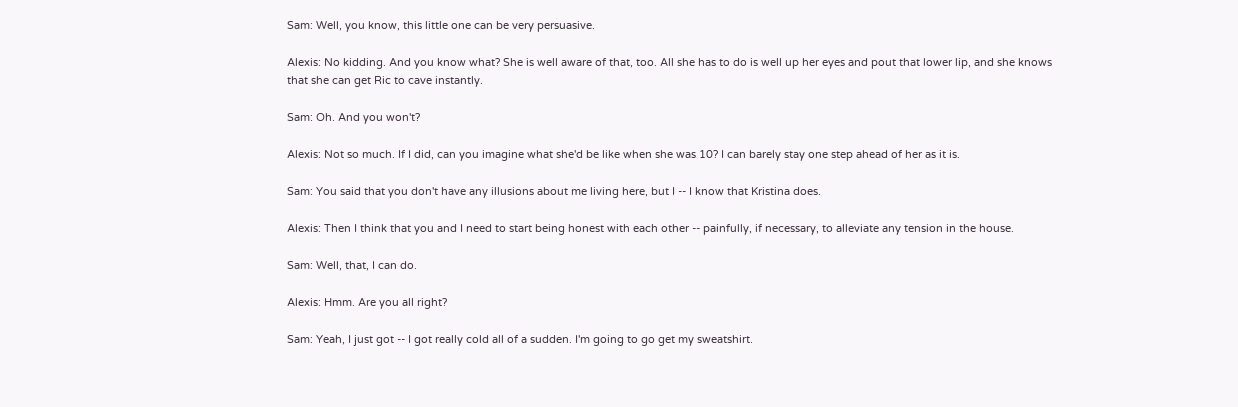Sam: Well, you know, this little one can be very persuasive.

Alexis: No kidding. And you know what? She is well aware of that, too. All she has to do is well up her eyes and pout that lower lip, and she knows that she can get Ric to cave instantly.

Sam: Oh. And you won't?

Alexis: Not so much. If I did, can you imagine what she'd be like when she was 10? I can barely stay one step ahead of her as it is.

Sam: You said that you don't have any illusions about me living here, but I -- I know that Kristina does.

Alexis: Then I think that you and I need to start being honest with each other -- painfully, if necessary, to alleviate any tension in the house.

Sam: Well, that, I can do.

Alexis: Hmm. Are you all right?

Sam: Yeah, I just got -- I got really cold all of a sudden. I'm going to go get my sweatshirt.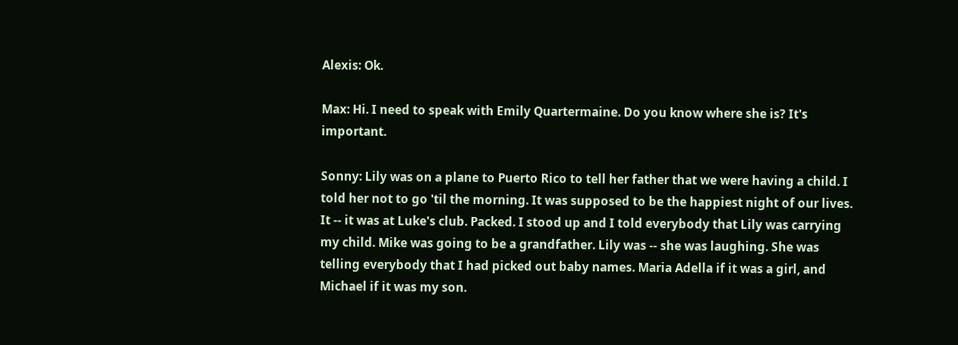Alexis: Ok.

Max: Hi. I need to speak with Emily Quartermaine. Do you know where she is? It's important.

Sonny: Lily was on a plane to Puerto Rico to tell her father that we were having a child. I told her not to go 'til the morning. It was supposed to be the happiest night of our lives. It -- it was at Luke's club. Packed. I stood up and I told everybody that Lily was carrying my child. Mike was going to be a grandfather. Lily was -- she was laughing. She was telling everybody that I had picked out baby names. Maria Adella if it was a girl, and Michael if it was my son.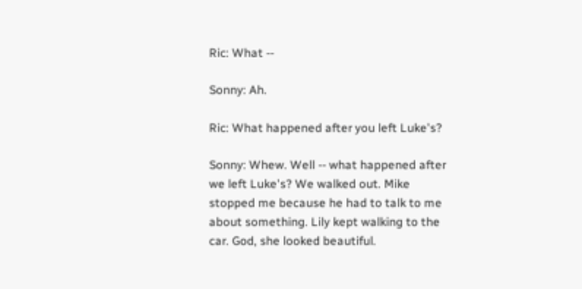Ric: What --

Sonny: Ah.

Ric: What happened after you left Luke's?

Sonny: Whew. Well -- what happened after we left Luke's? We walked out. Mike stopped me because he had to talk to me about something. Lily kept walking to the car. God, she looked beautiful.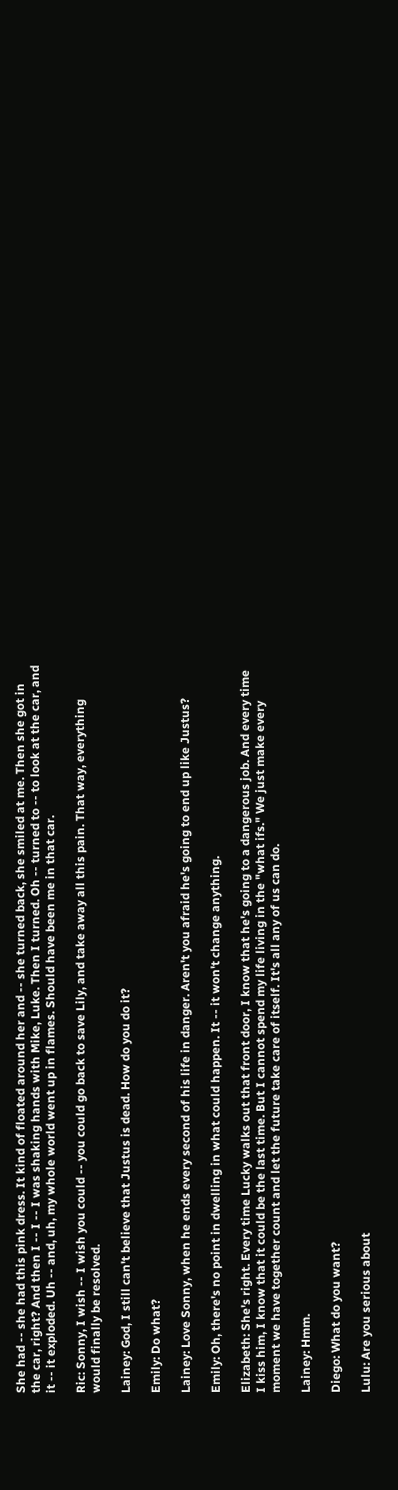She had -- she had this pink dress. It kind of floated around her and -- she turned back, she smiled at me. Then she got in the car, right? And then I -- I -- I was shaking hands with Mike, Luke. Then I turned. Oh -- turned to -- to look at the car, and it -- it exploded. Uh -- and, uh, my whole world went up in flames. Should have been me in that car.

Ric: Sonny, I wish -- I wish you could -- you could go back to save Lily, and take away all this pain. That way, everything would finally be resolved.

Lainey: God, I still can't believe that Justus is dead. How do you do it?

Emily: Do what?

Lainey: Love Sonny, when he ends every second of his life in danger. Aren't you afraid he's going to end up like Justus?

Emily: Oh, there's no point in dwelling in what could happen. It -- it won't change anything.

Elizabeth: She's right. Every time Lucky walks out that front door, I know that he's going to a dangerous job. And every time I kiss him, I know that it could be the last time. But I cannot spend my life living in the "what ifs." We just make every moment we have together count and let the future take care of itself. It's all any of us can do.

Lainey: Hmm.

Diego: What do you want?

Lulu: Are you serious about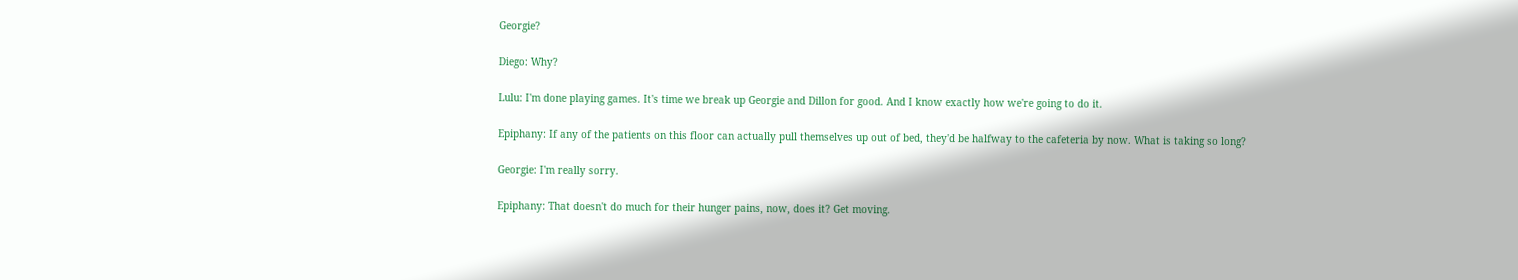Georgie?

Diego: Why?

Lulu: I'm done playing games. It's time we break up Georgie and Dillon for good. And I know exactly how we're going to do it.

Epiphany: If any of the patients on this floor can actually pull themselves up out of bed, they'd be halfway to the cafeteria by now. What is taking so long?

Georgie: I'm really sorry.

Epiphany: That doesn't do much for their hunger pains, now, does it? Get moving.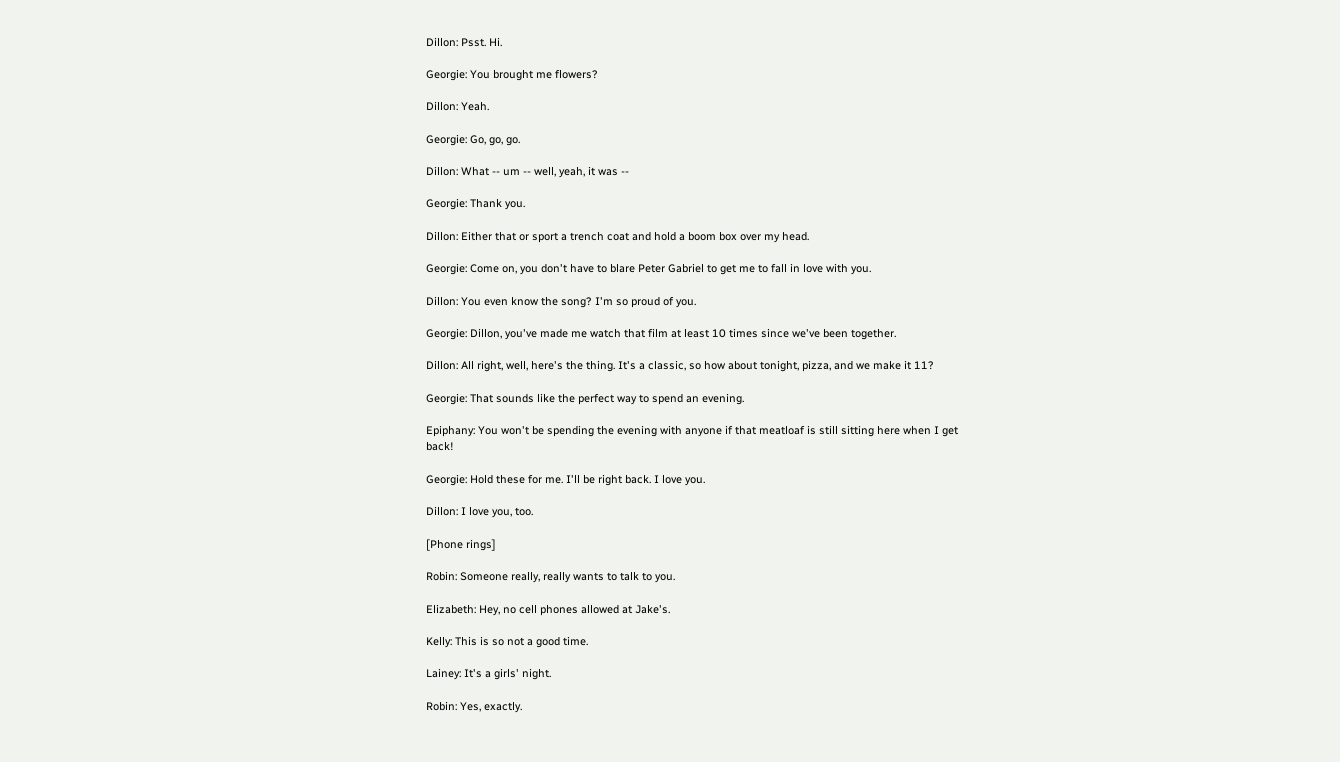Dillon: Psst. Hi.

Georgie: You brought me flowers?

Dillon: Yeah.

Georgie: Go, go, go.

Dillon: What -- um -- well, yeah, it was --

Georgie: Thank you.

Dillon: Either that or sport a trench coat and hold a boom box over my head.

Georgie: Come on, you don't have to blare Peter Gabriel to get me to fall in love with you.

Dillon: You even know the song? I'm so proud of you.

Georgie: Dillon, you've made me watch that film at least 10 times since we've been together.

Dillon: All right, well, here's the thing. It's a classic, so how about tonight, pizza, and we make it 11?

Georgie: That sounds like the perfect way to spend an evening.

Epiphany: You won't be spending the evening with anyone if that meatloaf is still sitting here when I get back!

Georgie: Hold these for me. I'll be right back. I love you.

Dillon: I love you, too.

[Phone rings]

Robin: Someone really, really wants to talk to you.

Elizabeth: Hey, no cell phones allowed at Jake's.

Kelly: This is so not a good time.

Lainey: It's a girls' night.

Robin: Yes, exactly.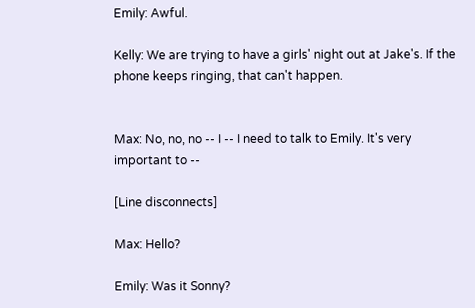Emily: Awful.

Kelly: We are trying to have a girls' night out at Jake's. If the phone keeps ringing, that can't happen.


Max: No, no, no -- I -- I need to talk to Emily. It's very important to --

[Line disconnects]

Max: Hello?

Emily: Was it Sonny?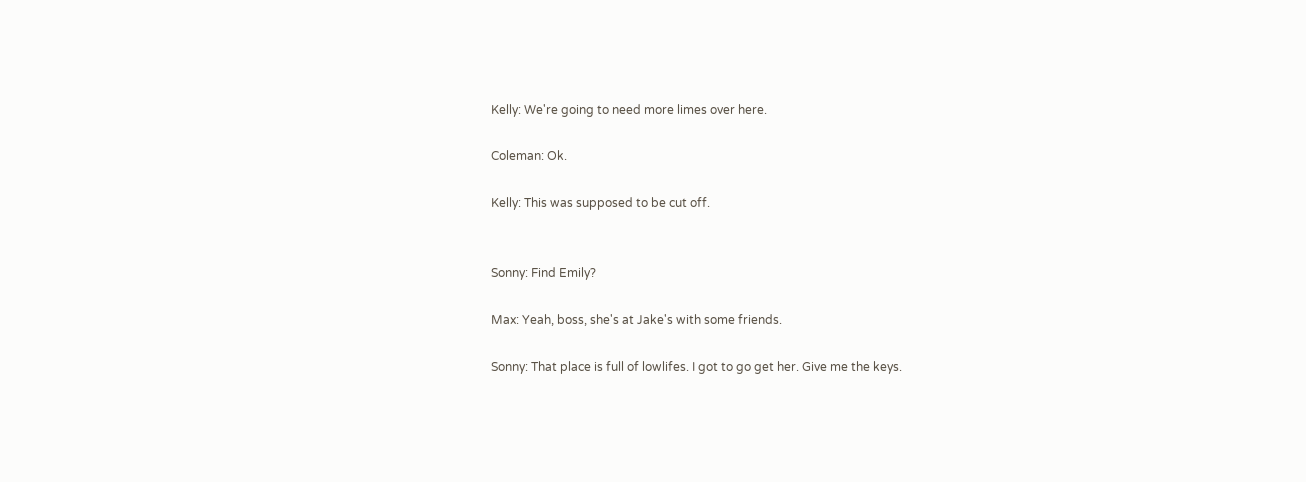Kelly: We're going to need more limes over here.

Coleman: Ok.

Kelly: This was supposed to be cut off.


Sonny: Find Emily?

Max: Yeah, boss, she's at Jake's with some friends.

Sonny: That place is full of lowlifes. I got to go get her. Give me the keys.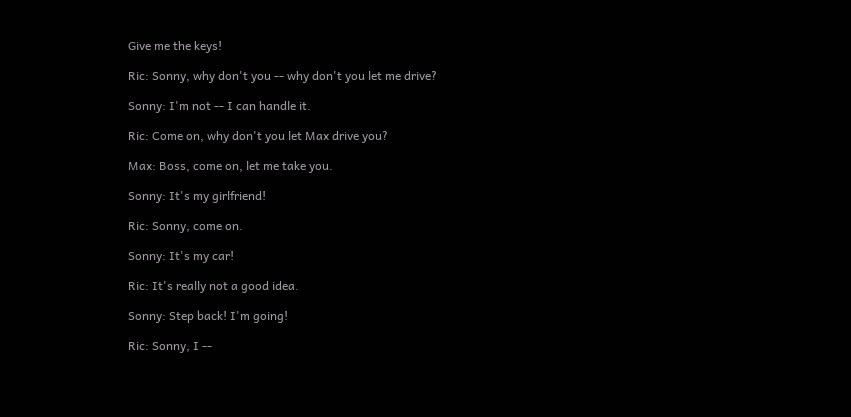Give me the keys!

Ric: Sonny, why don't you -- why don't you let me drive?

Sonny: I'm not -- I can handle it.

Ric: Come on, why don't you let Max drive you?

Max: Boss, come on, let me take you.

Sonny: It's my girlfriend!

Ric: Sonny, come on.

Sonny: It's my car!

Ric: It's really not a good idea.

Sonny: Step back! I'm going!

Ric: Sonny, I --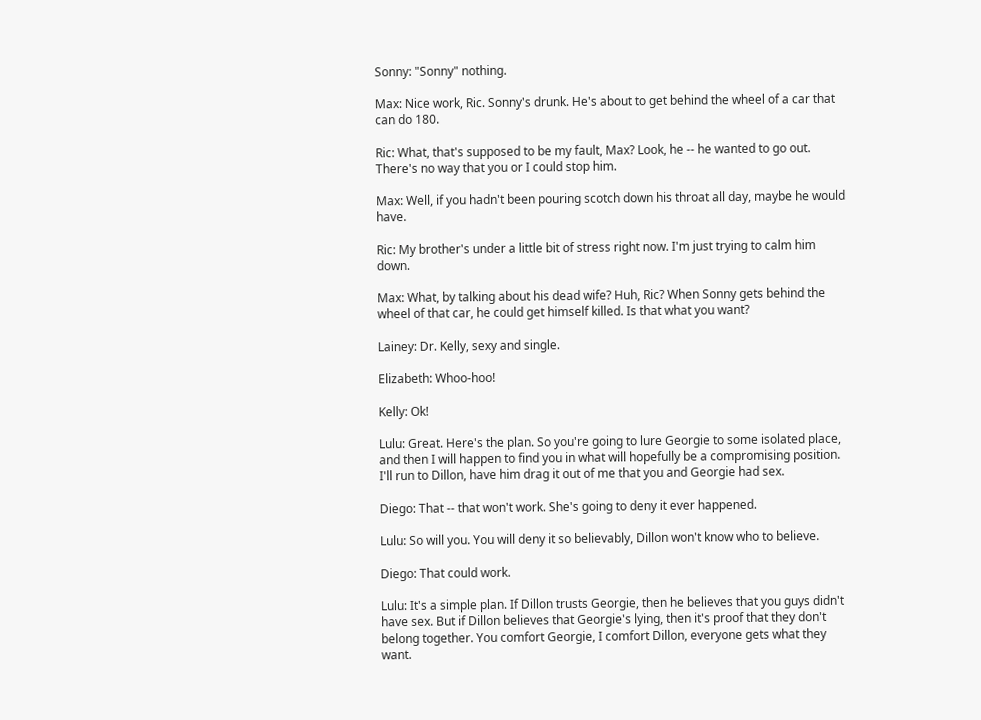Sonny: "Sonny" nothing.

Max: Nice work, Ric. Sonny's drunk. He's about to get behind the wheel of a car that can do 180.

Ric: What, that's supposed to be my fault, Max? Look, he -- he wanted to go out. There's no way that you or I could stop him.

Max: Well, if you hadn't been pouring scotch down his throat all day, maybe he would have.

Ric: My brother's under a little bit of stress right now. I'm just trying to calm him down.

Max: What, by talking about his dead wife? Huh, Ric? When Sonny gets behind the wheel of that car, he could get himself killed. Is that what you want?

Lainey: Dr. Kelly, sexy and single.

Elizabeth: Whoo-hoo!

Kelly: Ok!

Lulu: Great. Here's the plan. So you're going to lure Georgie to some isolated place, and then I will happen to find you in what will hopefully be a compromising position. I'll run to Dillon, have him drag it out of me that you and Georgie had sex.

Diego: That -- that won't work. She's going to deny it ever happened.

Lulu: So will you. You will deny it so believably, Dillon won't know who to believe.

Diego: That could work.

Lulu: It's a simple plan. If Dillon trusts Georgie, then he believes that you guys didn't have sex. But if Dillon believes that Georgie's lying, then it's proof that they don't belong together. You comfort Georgie, I comfort Dillon, everyone gets what they want.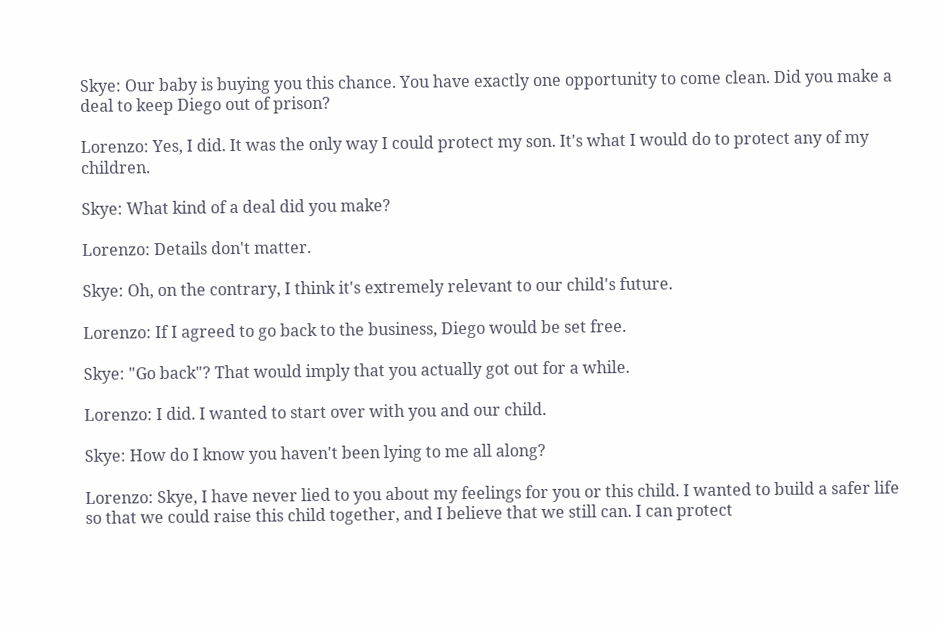Skye: Our baby is buying you this chance. You have exactly one opportunity to come clean. Did you make a deal to keep Diego out of prison?

Lorenzo: Yes, I did. It was the only way I could protect my son. It's what I would do to protect any of my children.

Skye: What kind of a deal did you make?

Lorenzo: Details don't matter.

Skye: Oh, on the contrary, I think it's extremely relevant to our child's future.

Lorenzo: If I agreed to go back to the business, Diego would be set free.

Skye: "Go back"? That would imply that you actually got out for a while.

Lorenzo: I did. I wanted to start over with you and our child.

Skye: How do I know you haven't been lying to me all along?

Lorenzo: Skye, I have never lied to you about my feelings for you or this child. I wanted to build a safer life so that we could raise this child together, and I believe that we still can. I can protect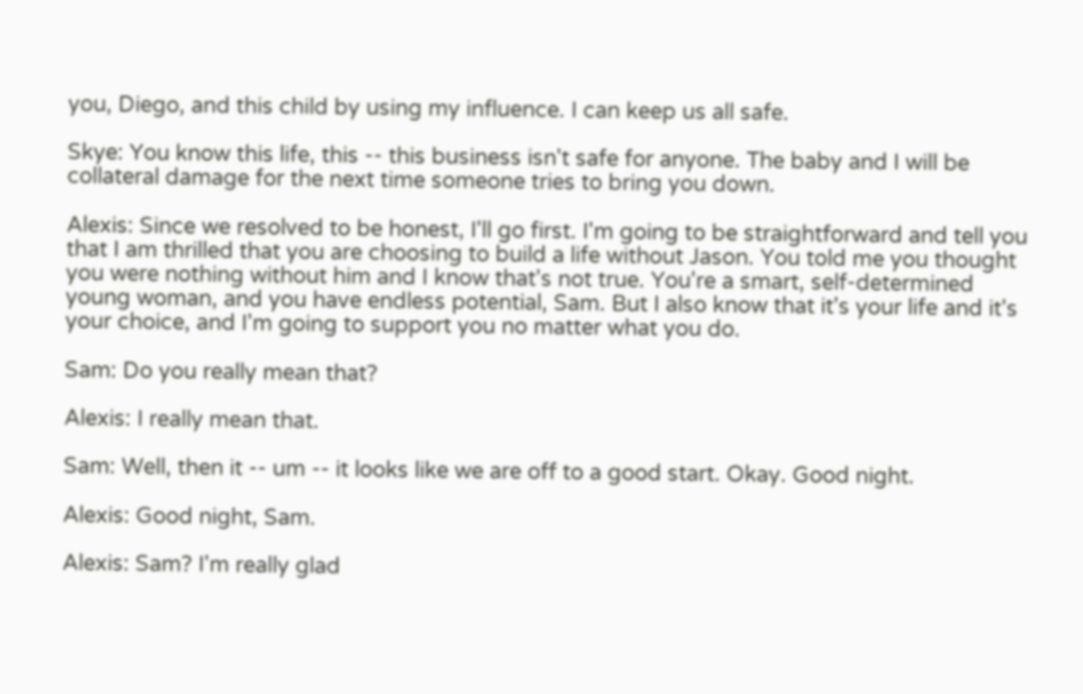you, Diego, and this child by using my influence. I can keep us all safe.

Skye: You know this life, this -- this business isn't safe for anyone. The baby and I will be collateral damage for the next time someone tries to bring you down.

Alexis: Since we resolved to be honest, I'll go first. I'm going to be straightforward and tell you that I am thrilled that you are choosing to build a life without Jason. You told me you thought you were nothing without him and I know that's not true. You're a smart, self-determined young woman, and you have endless potential, Sam. But I also know that it's your life and it's your choice, and I'm going to support you no matter what you do.

Sam: Do you really mean that?

Alexis: I really mean that.

Sam: Well, then it -- um -- it looks like we are off to a good start. Okay. Good night.

Alexis: Good night, Sam.

Alexis: Sam? I'm really glad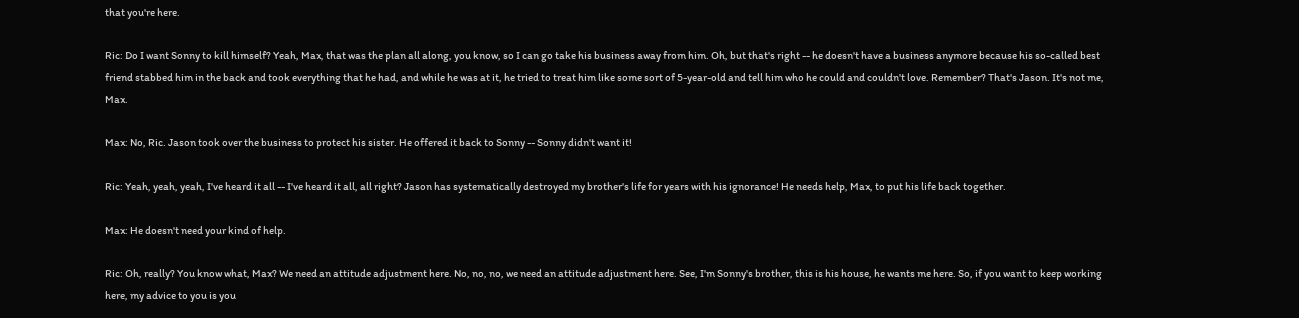that you're here.

Ric: Do I want Sonny to kill himself? Yeah, Max, that was the plan all along, you know, so I can go take his business away from him. Oh, but that's right -- he doesn't have a business anymore because his so-called best friend stabbed him in the back and took everything that he had, and while he was at it, he tried to treat him like some sort of 5-year-old and tell him who he could and couldn't love. Remember? That's Jason. It's not me, Max.

Max: No, Ric. Jason took over the business to protect his sister. He offered it back to Sonny -- Sonny didn't want it!

Ric: Yeah, yeah, yeah, I've heard it all -- I've heard it all, all right? Jason has systematically destroyed my brother's life for years with his ignorance! He needs help, Max, to put his life back together.

Max: He doesn't need your kind of help.

Ric: Oh, really? You know what, Max? We need an attitude adjustment here. No, no, no, we need an attitude adjustment here. See, I'm Sonny's brother, this is his house, he wants me here. So, if you want to keep working here, my advice to you is you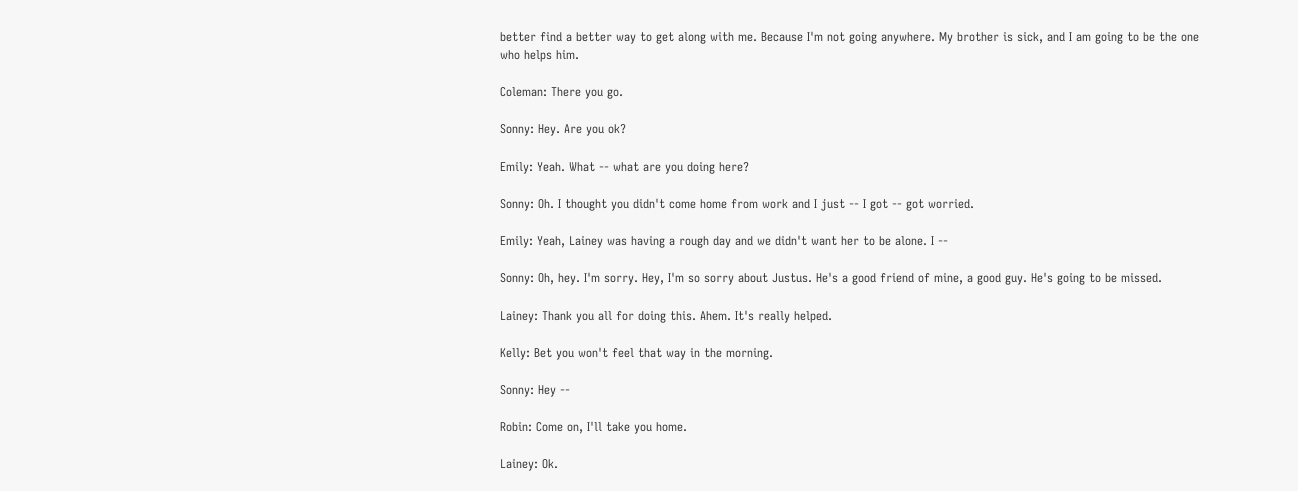better find a better way to get along with me. Because I'm not going anywhere. My brother is sick, and I am going to be the one who helps him.

Coleman: There you go.

Sonny: Hey. Are you ok?

Emily: Yeah. What -- what are you doing here?

Sonny: Oh. I thought you didn't come home from work and I just -- I got -- got worried.

Emily: Yeah, Lainey was having a rough day and we didn't want her to be alone. I --

Sonny: Oh, hey. I'm sorry. Hey, I'm so sorry about Justus. He's a good friend of mine, a good guy. He's going to be missed.

Lainey: Thank you all for doing this. Ahem. It's really helped.

Kelly: Bet you won't feel that way in the morning.

Sonny: Hey --

Robin: Come on, I'll take you home.

Lainey: Ok.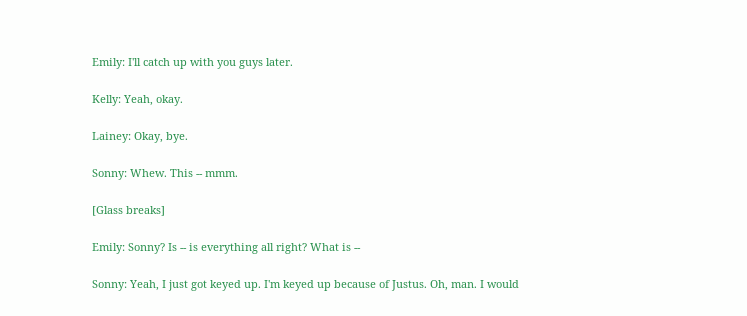Emily: I'll catch up with you guys later.

Kelly: Yeah, okay.

Lainey: Okay, bye.

Sonny: Whew. This -- mmm.

[Glass breaks]

Emily: Sonny? Is -- is everything all right? What is --

Sonny: Yeah, I just got keyed up. I'm keyed up because of Justus. Oh, man. I would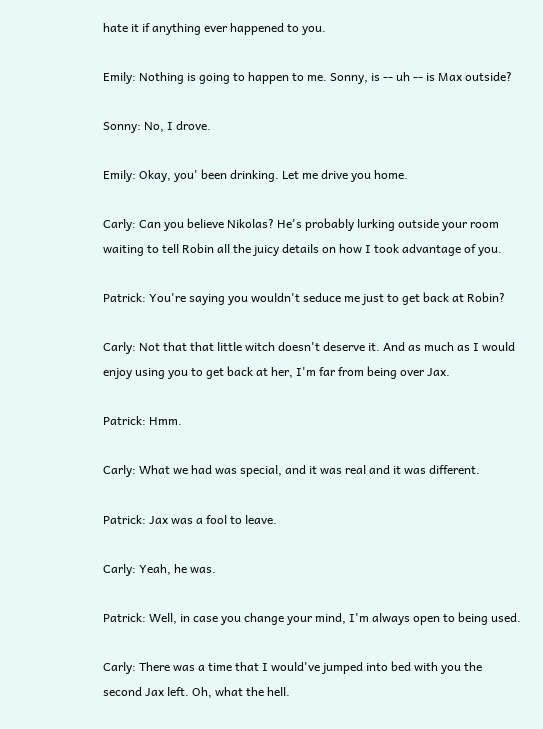hate it if anything ever happened to you.

Emily: Nothing is going to happen to me. Sonny, is -- uh -- is Max outside?

Sonny: No, I drove.

Emily: Okay, you' been drinking. Let me drive you home.

Carly: Can you believe Nikolas? He's probably lurking outside your room waiting to tell Robin all the juicy details on how I took advantage of you.

Patrick: You're saying you wouldn't seduce me just to get back at Robin?

Carly: Not that that little witch doesn't deserve it. And as much as I would enjoy using you to get back at her, I'm far from being over Jax.

Patrick: Hmm.

Carly: What we had was special, and it was real and it was different.

Patrick: Jax was a fool to leave.

Carly: Yeah, he was.

Patrick: Well, in case you change your mind, I'm always open to being used.

Carly: There was a time that I would've jumped into bed with you the second Jax left. Oh, what the hell.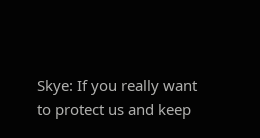Skye: If you really want to protect us and keep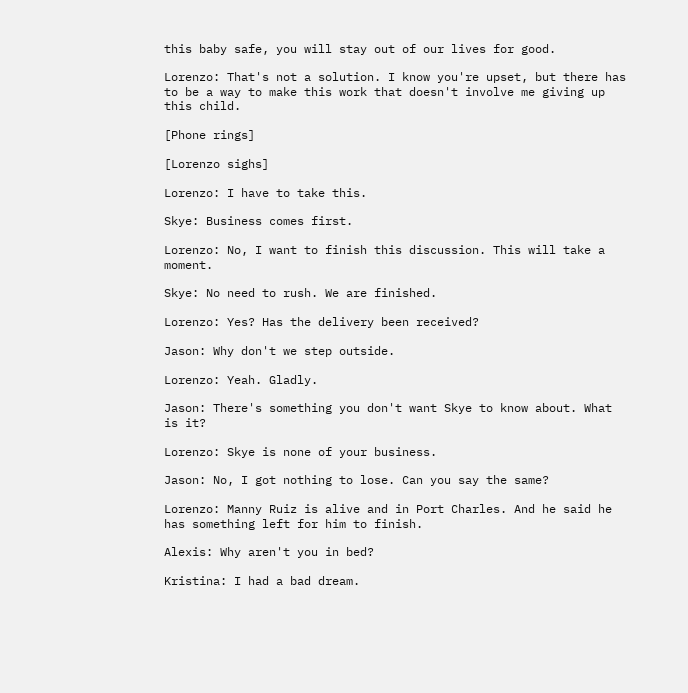this baby safe, you will stay out of our lives for good.

Lorenzo: That's not a solution. I know you're upset, but there has to be a way to make this work that doesn't involve me giving up this child.

[Phone rings]

[Lorenzo sighs]

Lorenzo: I have to take this.

Skye: Business comes first.

Lorenzo: No, I want to finish this discussion. This will take a moment.

Skye: No need to rush. We are finished.

Lorenzo: Yes? Has the delivery been received?

Jason: Why don't we step outside.

Lorenzo: Yeah. Gladly.

Jason: There's something you don't want Skye to know about. What is it?

Lorenzo: Skye is none of your business.

Jason: No, I got nothing to lose. Can you say the same?

Lorenzo: Manny Ruiz is alive and in Port Charles. And he said he has something left for him to finish.

Alexis: Why aren't you in bed?

Kristina: I had a bad dream.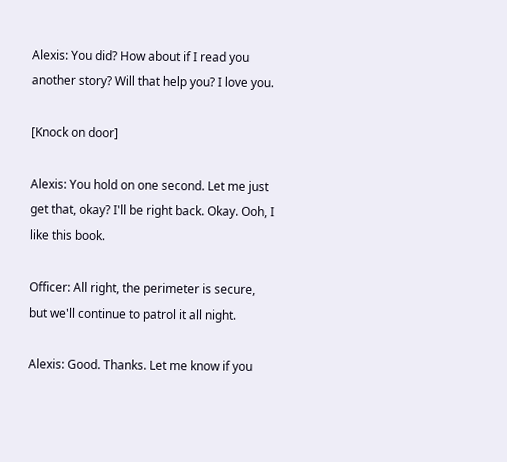Alexis: You did? How about if I read you another story? Will that help you? I love you.

[Knock on door]

Alexis: You hold on one second. Let me just get that, okay? I'll be right back. Okay. Ooh, I like this book.

Officer: All right, the perimeter is secure, but we'll continue to patrol it all night.

Alexis: Good. Thanks. Let me know if you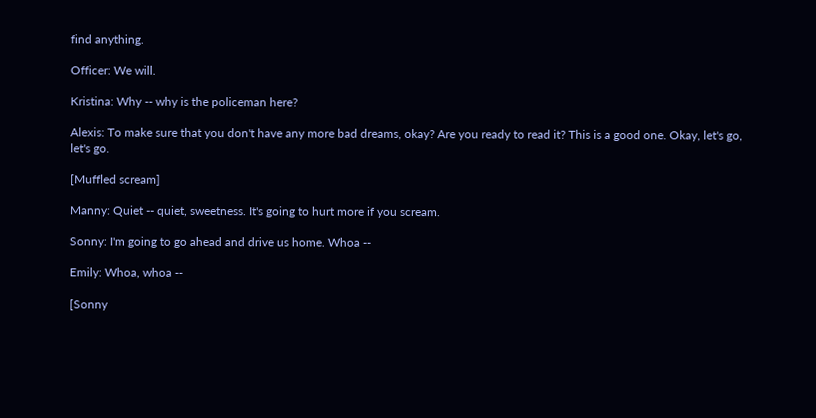find anything.

Officer: We will.

Kristina: Why -- why is the policeman here?

Alexis: To make sure that you don't have any more bad dreams, okay? Are you ready to read it? This is a good one. Okay, let's go, let's go.

[Muffled scream]

Manny: Quiet -- quiet, sweetness. It's going to hurt more if you scream.

Sonny: I'm going to go ahead and drive us home. Whoa --

Emily: Whoa, whoa --

[Sonny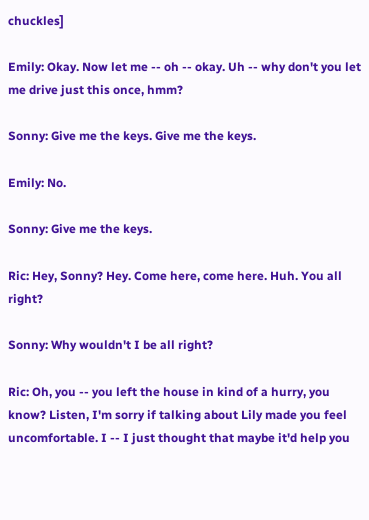chuckles]

Emily: Okay. Now let me -- oh -- okay. Uh -- why don't you let me drive just this once, hmm?

Sonny: Give me the keys. Give me the keys.

Emily: No.

Sonny: Give me the keys.

Ric: Hey, Sonny? Hey. Come here, come here. Huh. You all right?

Sonny: Why wouldn't I be all right?

Ric: Oh, you -- you left the house in kind of a hurry, you know? Listen, I'm sorry if talking about Lily made you feel uncomfortable. I -- I just thought that maybe it'd help you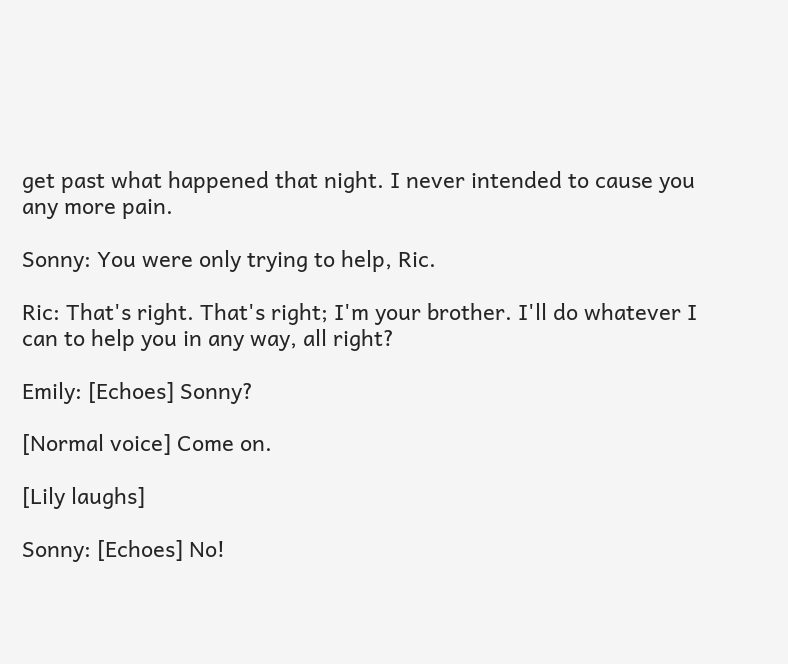get past what happened that night. I never intended to cause you any more pain.

Sonny: You were only trying to help, Ric.

Ric: That's right. That's right; I'm your brother. I'll do whatever I can to help you in any way, all right?

Emily: [Echoes] Sonny?

[Normal voice] Come on.

[Lily laughs]

Sonny: [Echoes] No!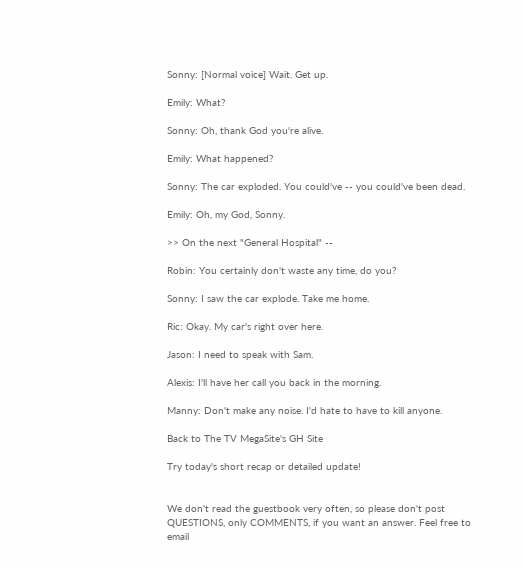Sonny: [Normal voice] Wait. Get up.

Emily: What?

Sonny: Oh, thank God you're alive.

Emily: What happened?

Sonny: The car exploded. You could've -- you could've been dead.

Emily: Oh, my God, Sonny.

>> On the next "General Hospital" --

Robin: You certainly don't waste any time, do you?

Sonny: I saw the car explode. Take me home.

Ric: Okay. My car's right over here.

Jason: I need to speak with Sam.

Alexis: I'll have her call you back in the morning.

Manny: Don't make any noise. I'd hate to have to kill anyone.

Back to The TV MegaSite's GH Site

Try today's short recap or detailed update!


We don't read the guestbook very often, so please don't post QUESTIONS, only COMMENTS, if you want an answer. Feel free to email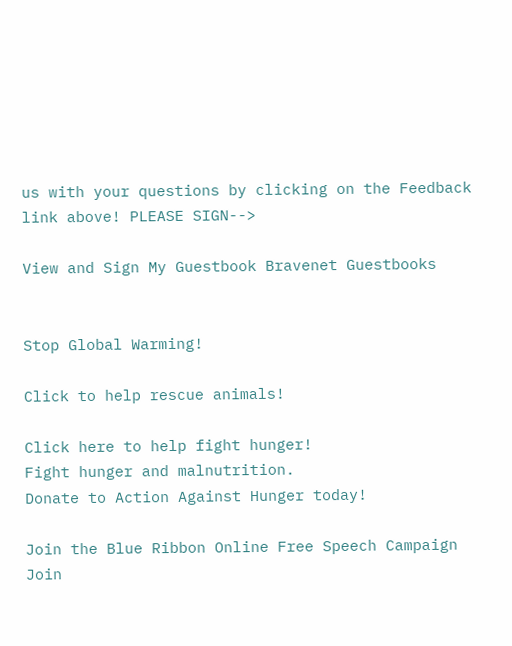us with your questions by clicking on the Feedback link above! PLEASE SIGN-->

View and Sign My Guestbook Bravenet Guestbooks


Stop Global Warming!

Click to help rescue animals!

Click here to help fight hunger!
Fight hunger and malnutrition.
Donate to Action Against Hunger today!

Join the Blue Ribbon Online Free Speech Campaign
Join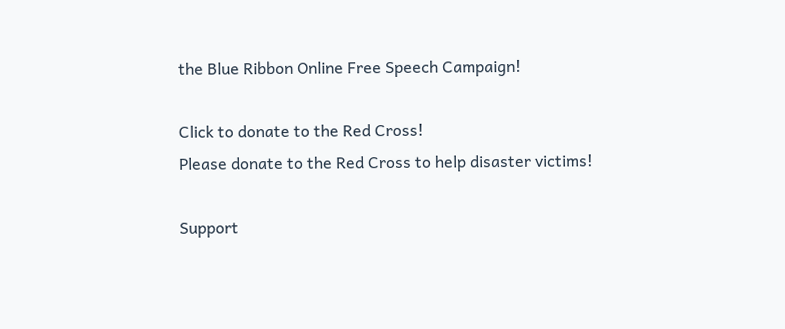the Blue Ribbon Online Free Speech Campaign!

Click to donate to the Red Cross!
Please donate to the Red Cross to help disaster victims!

Support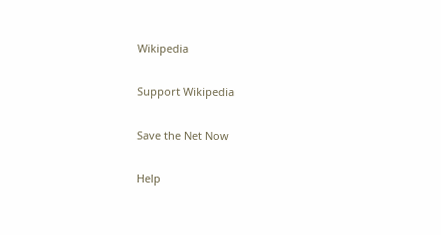Wikipedia

Support Wikipedia

Save the Net Now

Help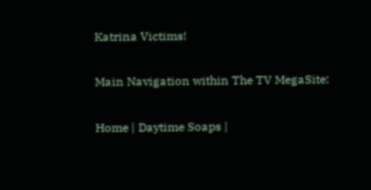Katrina Victims!

Main Navigation within The TV MegaSite:

Home | Daytime Soaps |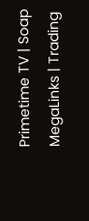Primetime TV | Soap MegaLinks | Trading